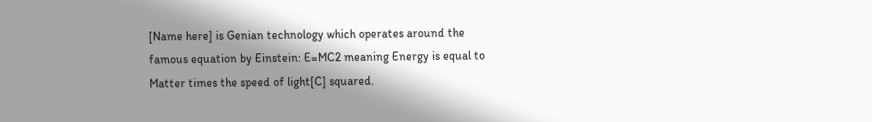[Name here] is Genian technology which operates around the famous equation by Einstein: E=MC2 meaning Energy is equal to Matter times the speed of light[C] squared.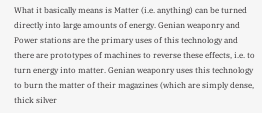What it basically means is Matter (i.e. anything) can be turned directly into large amounts of energy. Genian weaponry and Power stations are the primary uses of this technology and there are prototypes of machines to reverse these effects, i.e. to turn energy into matter. Genian weaponry uses this technology to burn the matter of their magazines (which are simply dense, thick silver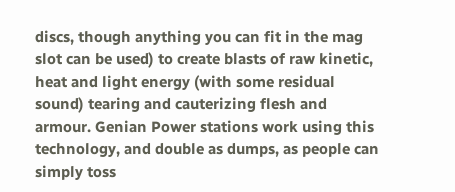discs, though anything you can fit in the mag slot can be used) to create blasts of raw kinetic, heat and light energy (with some residual sound) tearing and cauterizing flesh and armour. Genian Power stations work using this technology, and double as dumps, as people can simply toss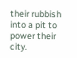their rubbish into a pit to power their city.